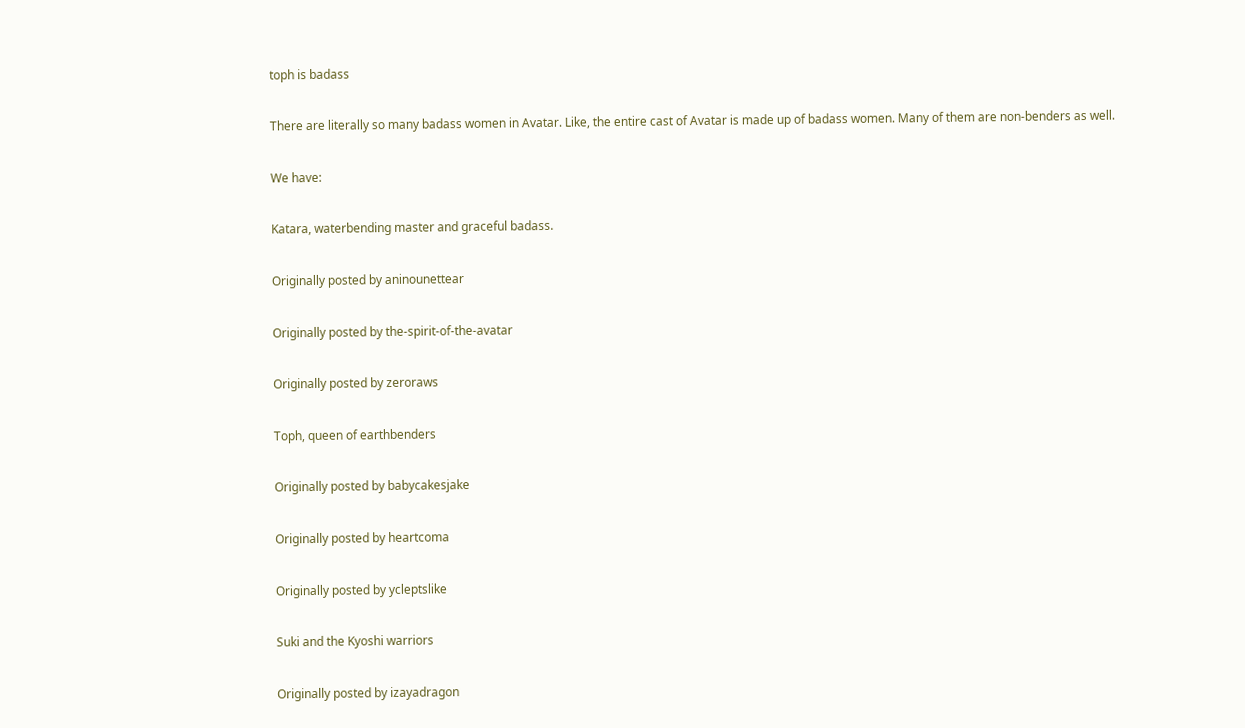toph is badass

There are literally so many badass women in Avatar. Like, the entire cast of Avatar is made up of badass women. Many of them are non-benders as well.

We have:

Katara, waterbending master and graceful badass.

Originally posted by aninounettear

Originally posted by the-spirit-of-the-avatar

Originally posted by zeroraws

Toph, queen of earthbenders

Originally posted by babycakesjake

Originally posted by heartcoma

Originally posted by ycleptslike

Suki and the Kyoshi warriors

Originally posted by izayadragon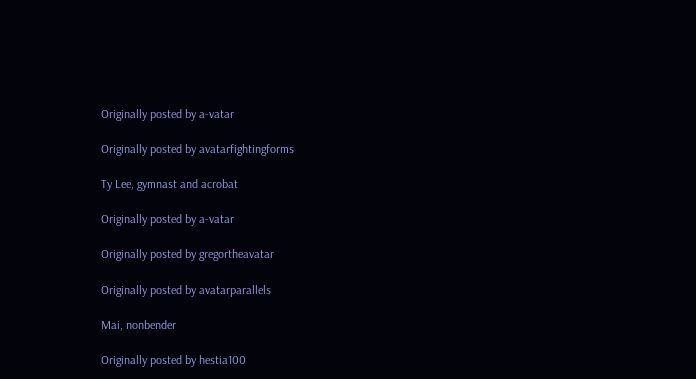Originally posted by a-vatar

Originally posted by avatarfightingforms

Ty Lee, gymnast and acrobat

Originally posted by a-vatar

Originally posted by gregortheavatar

Originally posted by avatarparallels

Mai, nonbender

Originally posted by hestia100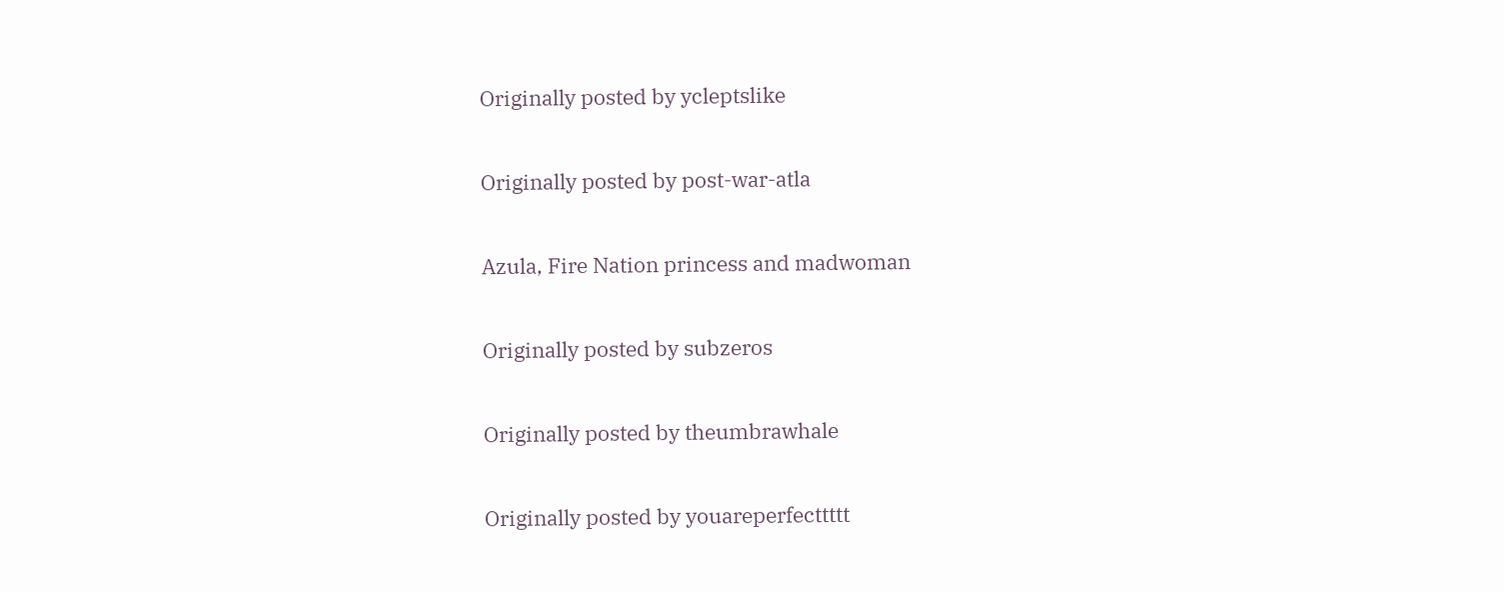Originally posted by ycleptslike

Originally posted by post-war-atla

Azula, Fire Nation princess and madwoman

Originally posted by subzeros

Originally posted by theumbrawhale

Originally posted by youareperfecttttt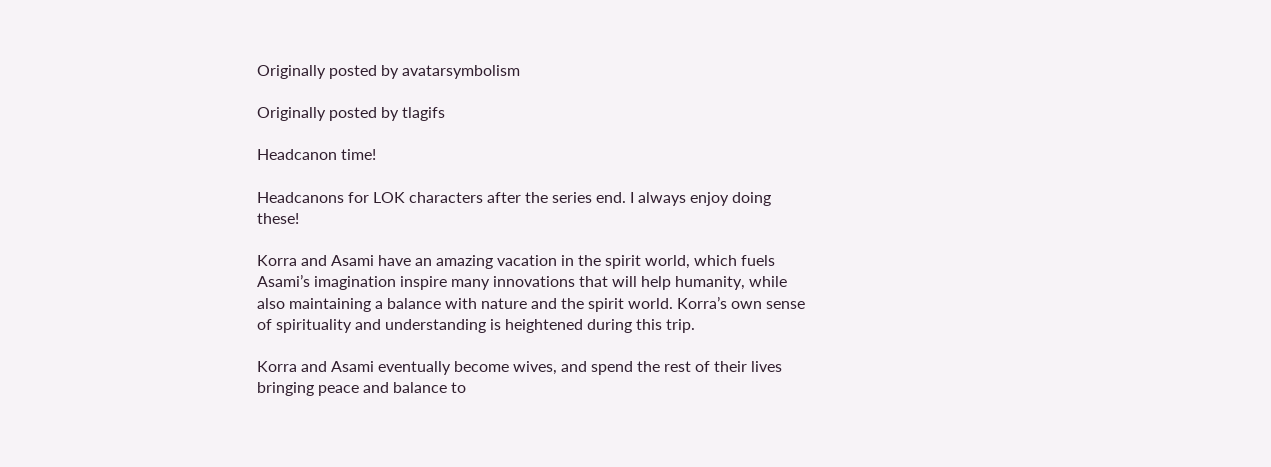Originally posted by avatarsymbolism

Originally posted by tlagifs

Headcanon time!

Headcanons for LOK characters after the series end. I always enjoy doing these!

Korra and Asami have an amazing vacation in the spirit world, which fuels Asami’s imagination inspire many innovations that will help humanity, while also maintaining a balance with nature and the spirit world. Korra’s own sense of spirituality and understanding is heightened during this trip.

Korra and Asami eventually become wives, and spend the rest of their lives bringing peace and balance to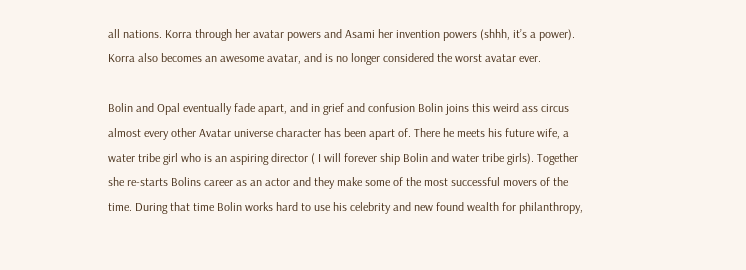all nations. Korra through her avatar powers and Asami her invention powers (shhh, it’s a power). Korra also becomes an awesome avatar, and is no longer considered the worst avatar ever.

Bolin and Opal eventually fade apart, and in grief and confusion Bolin joins this weird ass circus almost every other Avatar universe character has been apart of. There he meets his future wife, a water tribe girl who is an aspiring director ( I will forever ship Bolin and water tribe girls). Together she re-starts Bolins career as an actor and they make some of the most successful movers of the time. During that time Bolin works hard to use his celebrity and new found wealth for philanthropy,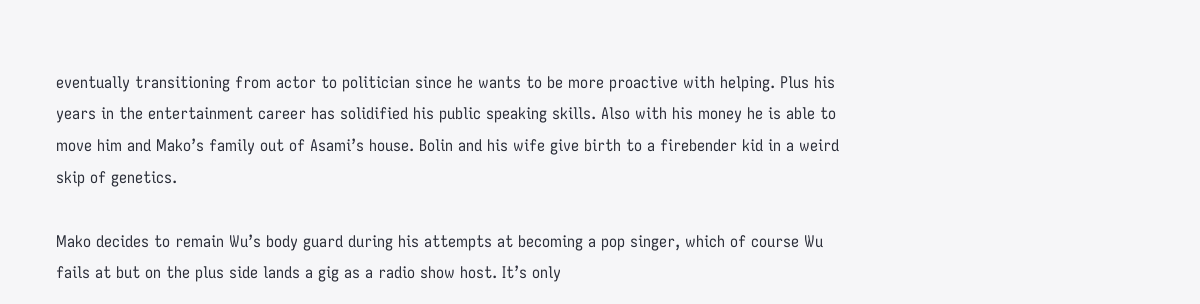eventually transitioning from actor to politician since he wants to be more proactive with helping. Plus his years in the entertainment career has solidified his public speaking skills. Also with his money he is able to move him and Mako’s family out of Asami’s house. Bolin and his wife give birth to a firebender kid in a weird skip of genetics.

Mako decides to remain Wu’s body guard during his attempts at becoming a pop singer, which of course Wu fails at but on the plus side lands a gig as a radio show host. It’s only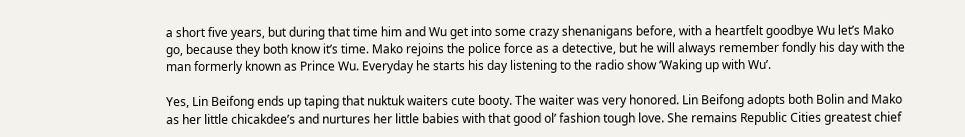a short five years, but during that time him and Wu get into some crazy shenanigans before, with a heartfelt goodbye Wu let’s Mako go, because they both know it’s time. Mako rejoins the police force as a detective, but he will always remember fondly his day with the man formerly known as Prince Wu. Everyday he starts his day listening to the radio show ‘Waking up with Wu’.

Yes, Lin Beifong ends up taping that nuktuk waiters cute booty. The waiter was very honored. Lin Beifong adopts both Bolin and Mako as her little chicakdee’s and nurtures her little babies with that good ol’ fashion tough love. She remains Republic Cities greatest chief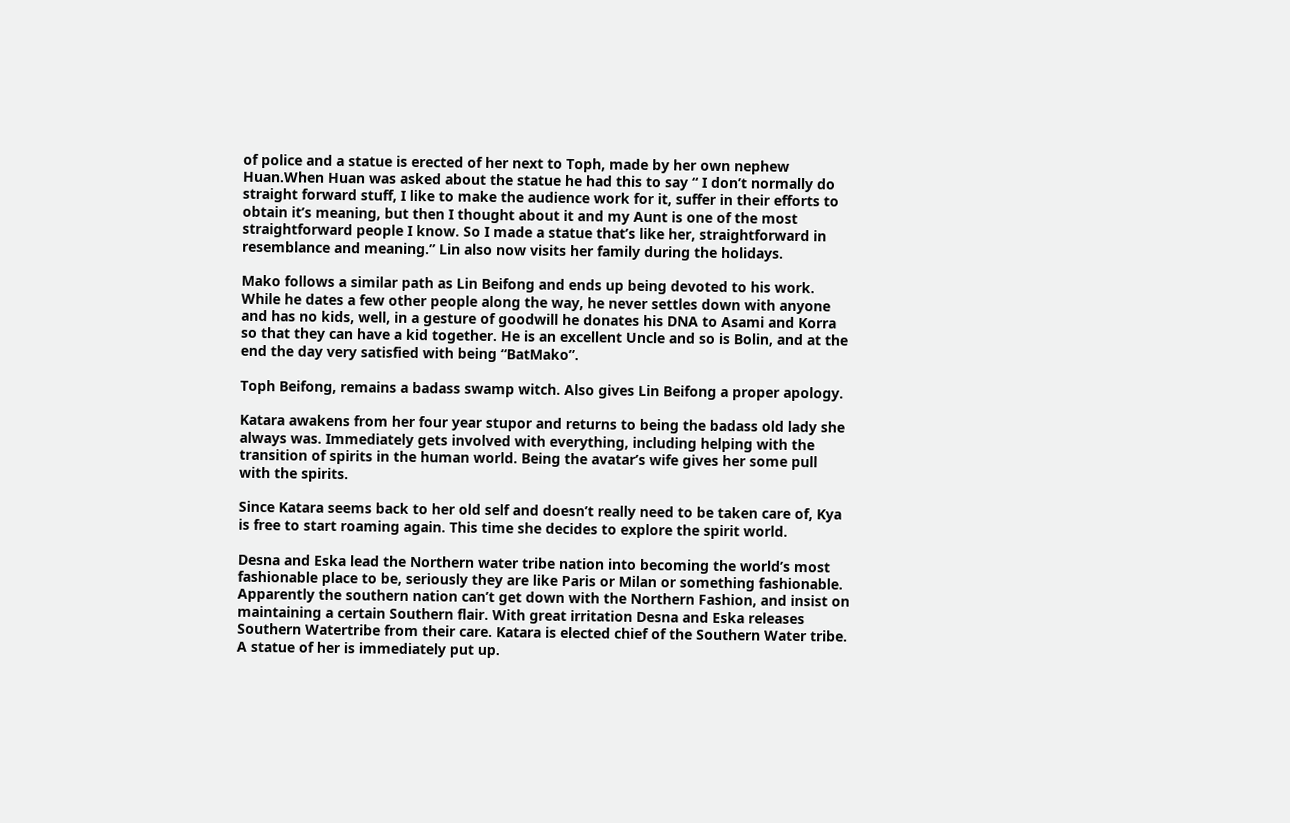of police and a statue is erected of her next to Toph, made by her own nephew Huan.When Huan was asked about the statue he had this to say “ I don’t normally do straight forward stuff, I like to make the audience work for it, suffer in their efforts to obtain it’s meaning, but then I thought about it and my Aunt is one of the most straightforward people I know. So I made a statue that’s like her, straightforward in resemblance and meaning.” Lin also now visits her family during the holidays.

Mako follows a similar path as Lin Beifong and ends up being devoted to his work. While he dates a few other people along the way, he never settles down with anyone and has no kids, well, in a gesture of goodwill he donates his DNA to Asami and Korra so that they can have a kid together. He is an excellent Uncle and so is Bolin, and at the end the day very satisfied with being “BatMako”.

Toph Beifong, remains a badass swamp witch. Also gives Lin Beifong a proper apology.

Katara awakens from her four year stupor and returns to being the badass old lady she always was. Immediately gets involved with everything, including helping with the transition of spirits in the human world. Being the avatar’s wife gives her some pull with the spirits.

Since Katara seems back to her old self and doesn’t really need to be taken care of, Kya is free to start roaming again. This time she decides to explore the spirit world.

Desna and Eska lead the Northern water tribe nation into becoming the world’s most fashionable place to be, seriously they are like Paris or Milan or something fashionable. Apparently the southern nation can’t get down with the Northern Fashion, and insist on maintaining a certain Southern flair. With great irritation Desna and Eska releases Southern Watertribe from their care. Katara is elected chief of the Southern Water tribe. A statue of her is immediately put up.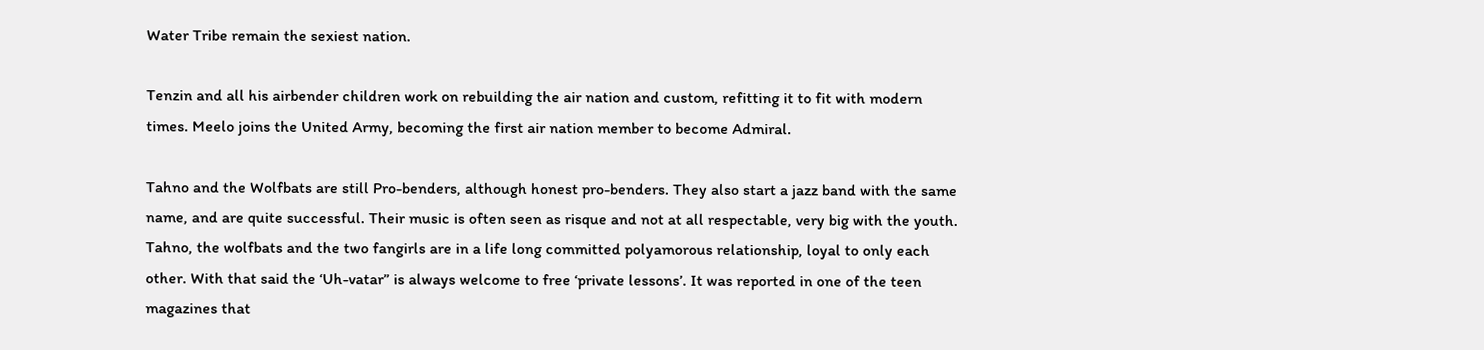Water Tribe remain the sexiest nation.

Tenzin and all his airbender children work on rebuilding the air nation and custom, refitting it to fit with modern times. Meelo joins the United Army, becoming the first air nation member to become Admiral.

Tahno and the Wolfbats are still Pro-benders, although honest pro-benders. They also start a jazz band with the same name, and are quite successful. Their music is often seen as risque and not at all respectable, very big with the youth. Tahno, the wolfbats and the two fangirls are in a life long committed polyamorous relationship, loyal to only each other. With that said the ‘Uh-vatar” is always welcome to free ‘private lessons’. It was reported in one of the teen magazines that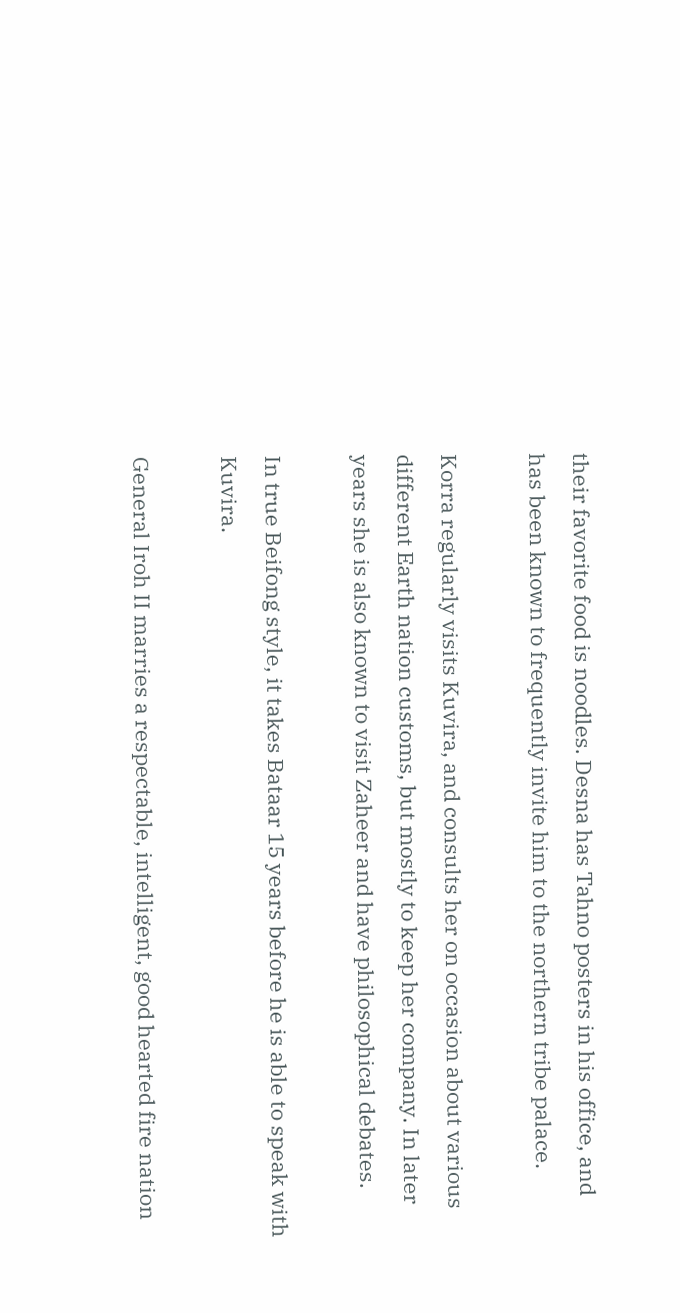their favorite food is noodles. Desna has Tahno posters in his office, and has been known to frequently invite him to the northern tribe palace.

Korra regularly visits Kuvira, and consults her on occasion about various different Earth nation customs, but mostly to keep her company. In later years she is also known to visit Zaheer and have philosophical debates.

In true Beifong style, it takes Bataar 15 years before he is able to speak with Kuvira.

General Iroh II marries a respectable, intelligent, good hearted fire nation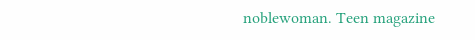noblewoman. Teen magazine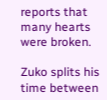reports that many hearts were broken.

Zuko splits his time between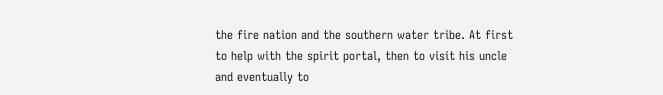the fire nation and the southern water tribe. At first to help with the spirit portal, then to visit his uncle and eventually to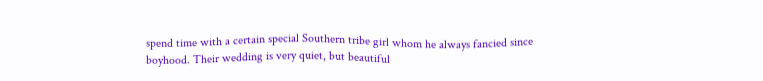spend time with a certain special Southern tribe girl whom he always fancied since boyhood. Their wedding is very quiet, but beautiful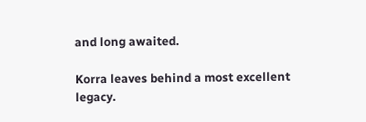and long awaited.

Korra leaves behind a most excellent legacy.